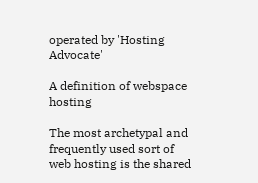operated by 'Hosting Advocate'

A definition of webspace hosting

The most archetypal and frequently used sort of web hosting is the shared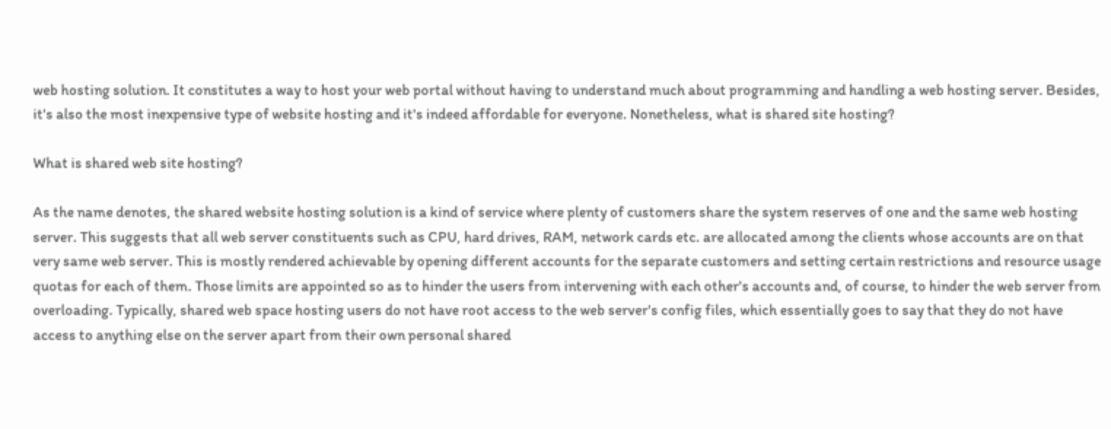web hosting solution. It constitutes a way to host your web portal without having to understand much about programming and handling a web hosting server. Besides, it's also the most inexpensive type of website hosting and it's indeed affordable for everyone. Nonetheless, what is shared site hosting?

What is shared web site hosting?

As the name denotes, the shared website hosting solution is a kind of service where plenty of customers share the system reserves of one and the same web hosting server. This suggests that all web server constituents such as CPU, hard drives, RAM, network cards etc. are allocated among the clients whose accounts are on that very same web server. This is mostly rendered achievable by opening different accounts for the separate customers and setting certain restrictions and resource usage quotas for each of them. Those limits are appointed so as to hinder the users from intervening with each other's accounts and, of course, to hinder the web server from overloading. Typically, shared web space hosting users do not have root access to the web server's config files, which essentially goes to say that they do not have access to anything else on the server apart from their own personal shared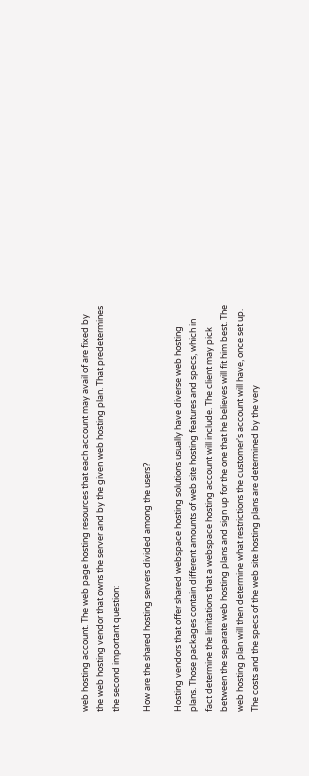web hosting account. The web page hosting resources that each account may avail of are fixed by the web hosting vendor that owns the server and by the given web hosting plan. That predetermines the second important question:

How are the shared hosting servers divided among the users?

Hosting vendors that offer shared webspace hosting solutions usually have diverse web hosting plans. Those packages contain different amounts of web site hosting features and specs, which in fact determine the limitations that a webspace hosting account will include. The client may pick between the separate web hosting plans and sign up for the one that he believes will fit him best. The web hosting plan will then determine what restrictions the customer's account will have, once set up. The costs and the specs of the web site hosting plans are determined by the very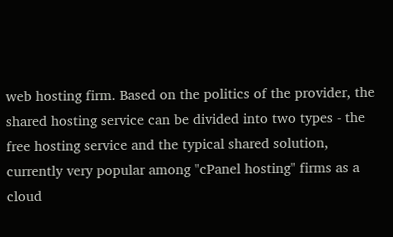web hosting firm. Based on the politics of the provider, the shared hosting service can be divided into two types - the free hosting service and the typical shared solution, currently very popular among "cPanel hosting" firms as a cloud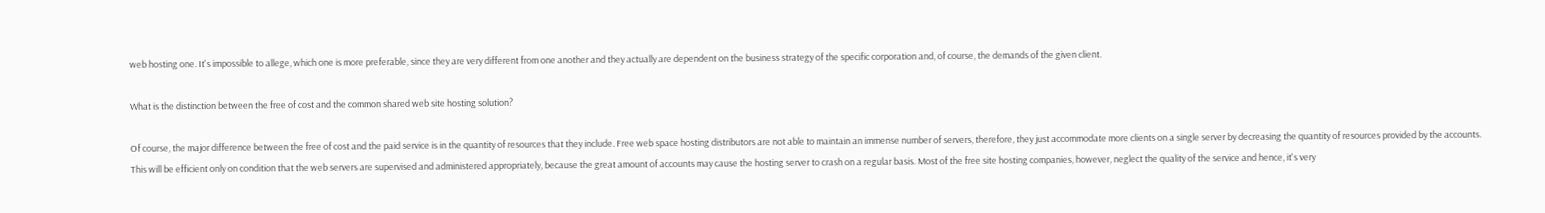web hosting one. It's impossible to allege, which one is more preferable, since they are very different from one another and they actually are dependent on the business strategy of the specific corporation and, of course, the demands of the given client.

What is the distinction between the free of cost and the common shared web site hosting solution?

Of course, the major difference between the free of cost and the paid service is in the quantity of resources that they include. Free web space hosting distributors are not able to maintain an immense number of servers, therefore, they just accommodate more clients on a single server by decreasing the quantity of resources provided by the accounts. This will be efficient only on condition that the web servers are supervised and administered appropriately, because the great amount of accounts may cause the hosting server to crash on a regular basis. Most of the free site hosting companies, however, neglect the quality of the service and hence, it's very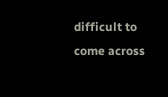difficult to come across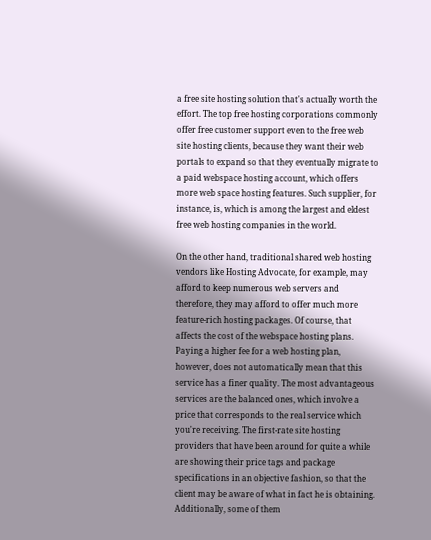a free site hosting solution that's actually worth the effort. The top free hosting corporations commonly offer free customer support even to the free web site hosting clients, because they want their web portals to expand so that they eventually migrate to a paid webspace hosting account, which offers more web space hosting features. Such supplier, for instance, is, which is among the largest and eldest free web hosting companies in the world.

On the other hand, traditional shared web hosting vendors like Hosting Advocate, for example, may afford to keep numerous web servers and therefore, they may afford to offer much more feature-rich hosting packages. Of course, that affects the cost of the webspace hosting plans. Paying a higher fee for a web hosting plan, however, does not automatically mean that this service has a finer quality. The most advantageous services are the balanced ones, which involve a price that corresponds to the real service which you're receiving. The first-rate site hosting providers that have been around for quite a while are showing their price tags and package specifications in an objective fashion, so that the client may be aware of what in fact he is obtaining. Additionally, some of them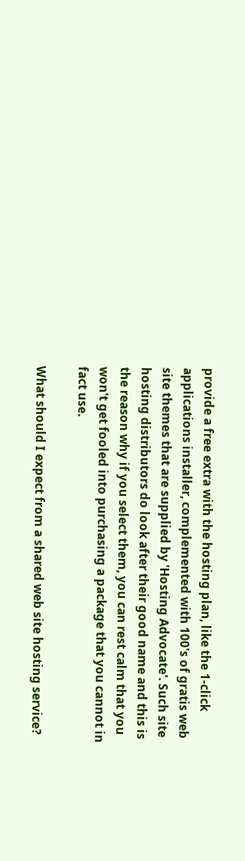provide a free extra with the hosting plan, like the 1-click applications installer, complemented with 100's of gratis web site themes that are supplied by 'Hosting Advocate'. Such site hosting distributors do look after their good name and this is the reason why if you select them, you can rest calm that you won't get fooled into purchasing a package that you cannot in fact use.

What should I expect from a shared web site hosting service?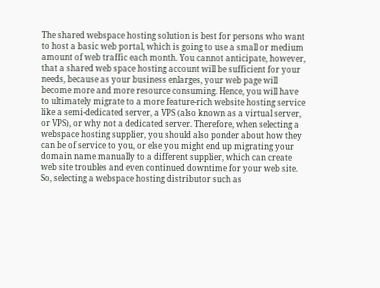The shared webspace hosting solution is best for persons who want to host a basic web portal, which is going to use a small or medium amount of web traffic each month. You cannot anticipate, however, that a shared web space hosting account will be sufficient for your needs, because as your business enlarges, your web page will become more and more resource consuming. Hence, you will have to ultimately migrate to a more feature-rich website hosting service like a semi-dedicated server, a VPS (also known as a virtual server, or VPS), or why not a dedicated server. Therefore, when selecting a webspace hosting supplier, you should also ponder about how they can be of service to you, or else you might end up migrating your domain name manually to a different supplier, which can create web site troubles and even continued downtime for your web site. So, selecting a webspace hosting distributor such as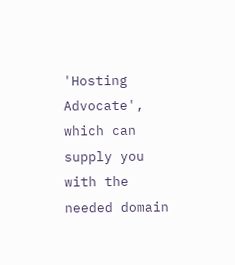'Hosting Advocate', which can supply you with the needed domain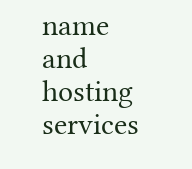name and hosting services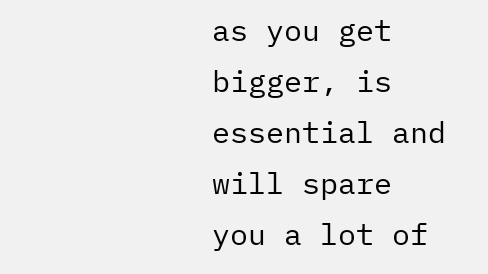as you get bigger, is essential and will spare you a lot of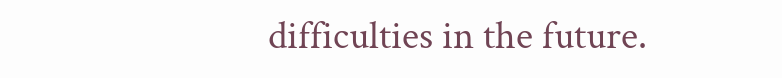difficulties in the future.